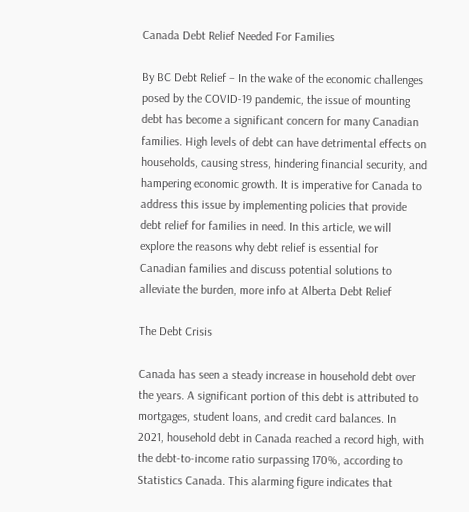Canada Debt Relief Needed For Families

By BC Debt Relief – In the wake of the economic challenges posed by the COVID-19 pandemic, the issue of mounting debt has become a significant concern for many Canadian families. High levels of debt can have detrimental effects on households, causing stress, hindering financial security, and hampering economic growth. It is imperative for Canada to address this issue by implementing policies that provide debt relief for families in need. In this article, we will explore the reasons why debt relief is essential for Canadian families and discuss potential solutions to alleviate the burden, more info at Alberta Debt Relief

The Debt Crisis

Canada has seen a steady increase in household debt over the years. A significant portion of this debt is attributed to mortgages, student loans, and credit card balances. In 2021, household debt in Canada reached a record high, with the debt-to-income ratio surpassing 170%, according to Statistics Canada. This alarming figure indicates that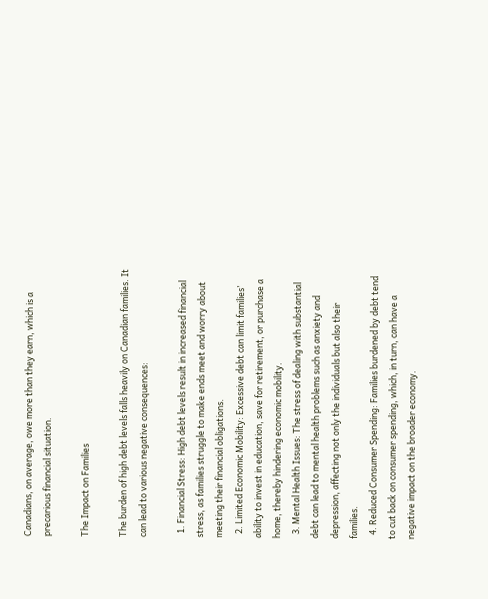Canadians, on average, owe more than they earn, which is a precarious financial situation.

The Impact on Families

The burden of high debt levels falls heavily on Canadian families. It can lead to various negative consequences:

  1. Financial Stress: High debt levels result in increased financial stress, as families struggle to make ends meet and worry about meeting their financial obligations.
  2. Limited Economic Mobility: Excessive debt can limit families’ ability to invest in education, save for retirement, or purchase a home, thereby hindering economic mobility.
  3. Mental Health Issues: The stress of dealing with substantial debt can lead to mental health problems such as anxiety and depression, affecting not only the individuals but also their families.
  4. Reduced Consumer Spending: Families burdened by debt tend to cut back on consumer spending, which, in turn, can have a negative impact on the broader economy.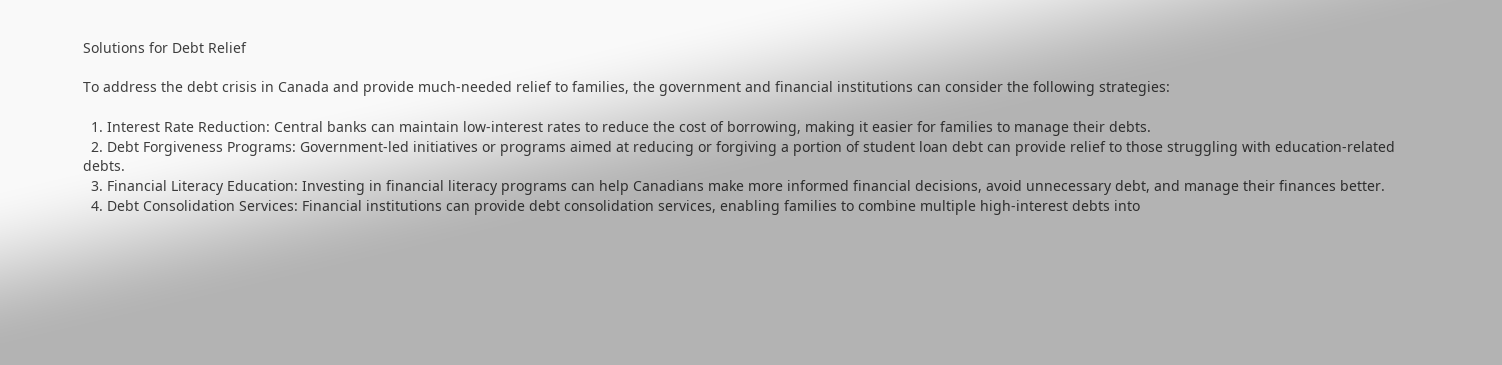Solutions for Debt Relief

To address the debt crisis in Canada and provide much-needed relief to families, the government and financial institutions can consider the following strategies:

  1. Interest Rate Reduction: Central banks can maintain low-interest rates to reduce the cost of borrowing, making it easier for families to manage their debts.
  2. Debt Forgiveness Programs: Government-led initiatives or programs aimed at reducing or forgiving a portion of student loan debt can provide relief to those struggling with education-related debts.
  3. Financial Literacy Education: Investing in financial literacy programs can help Canadians make more informed financial decisions, avoid unnecessary debt, and manage their finances better.
  4. Debt Consolidation Services: Financial institutions can provide debt consolidation services, enabling families to combine multiple high-interest debts into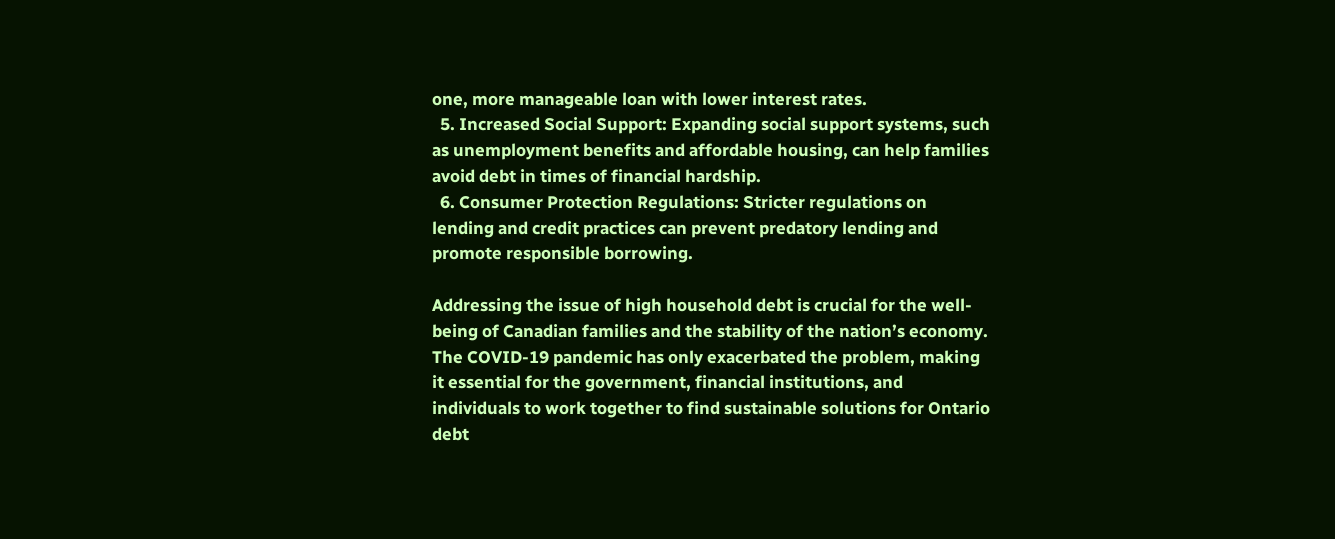one, more manageable loan with lower interest rates.
  5. Increased Social Support: Expanding social support systems, such as unemployment benefits and affordable housing, can help families avoid debt in times of financial hardship.
  6. Consumer Protection Regulations: Stricter regulations on lending and credit practices can prevent predatory lending and promote responsible borrowing.

Addressing the issue of high household debt is crucial for the well-being of Canadian families and the stability of the nation’s economy. The COVID-19 pandemic has only exacerbated the problem, making it essential for the government, financial institutions, and individuals to work together to find sustainable solutions for Ontario debt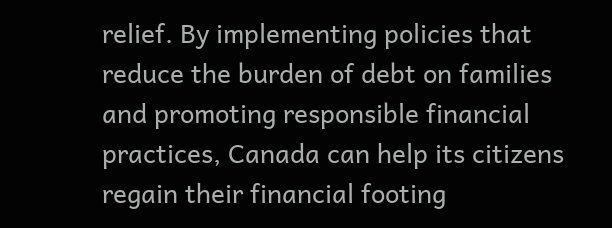relief. By implementing policies that reduce the burden of debt on families and promoting responsible financial practices, Canada can help its citizens regain their financial footing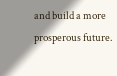and build a more prosperous future.